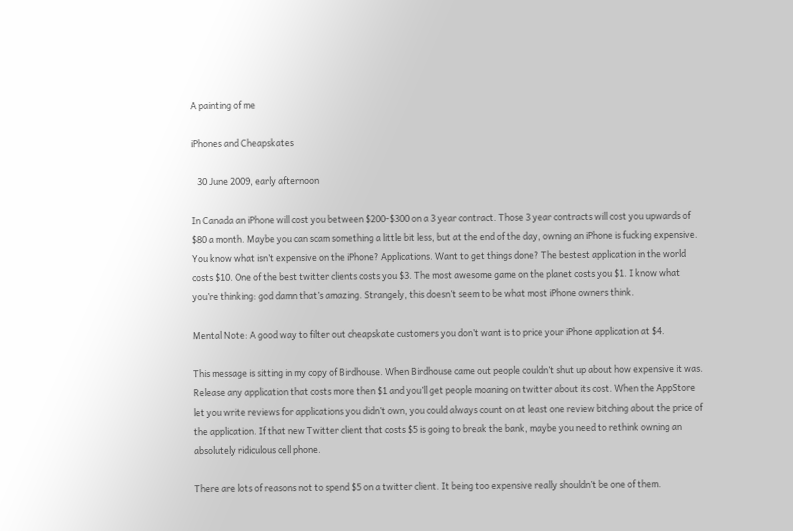A painting of me

iPhones and Cheapskates

   30 June 2009, early afternoon

In Canada an iPhone will cost you between $200-$300 on a 3 year contract. Those 3 year contracts will cost you upwards of $80 a month. Maybe you can scam something a little bit less, but at the end of the day, owning an iPhone is fucking expensive. You know what isn’t expensive on the iPhone? Applications. Want to get things done? The bestest application in the world costs $10. One of the best twitter clients costs you $3. The most awesome game on the planet costs you $1. I know what you’re thinking: god damn that’s amazing. Strangely, this doesn’t seem to be what most iPhone owners think.

Mental Note: A good way to filter out cheapskate customers you don’t want is to price your iPhone application at $4.

This message is sitting in my copy of Birdhouse. When Birdhouse came out people couldn’t shut up about how expensive it was. Release any application that costs more then $1 and you’ll get people moaning on twitter about its cost. When the AppStore let you write reviews for applications you didn’t own, you could always count on at least one review bitching about the price of the application. If that new Twitter client that costs $5 is going to break the bank, maybe you need to rethink owning an absolutely ridiculous cell phone.

There are lots of reasons not to spend $5 on a twitter client. It being too expensive really shouldn’t be one of them.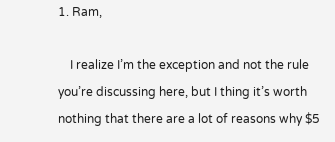1. Ram,

    I realize I’m the exception and not the rule you’re discussing here, but I thing it’s worth nothing that there are a lot of reasons why $5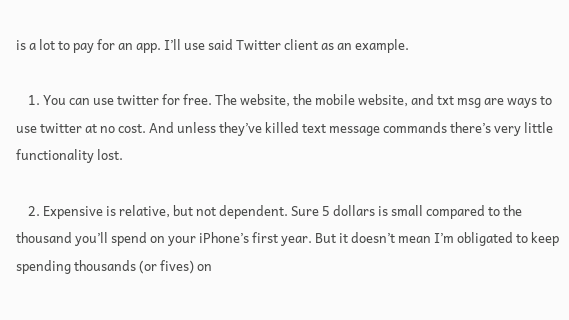is a lot to pay for an app. I’ll use said Twitter client as an example.

    1. You can use twitter for free. The website, the mobile website, and txt msg are ways to use twitter at no cost. And unless they’ve killed text message commands there’s very little functionality lost.

    2. Expensive is relative, but not dependent. Sure 5 dollars is small compared to the thousand you’ll spend on your iPhone’s first year. But it doesn’t mean I’m obligated to keep spending thousands (or fives) on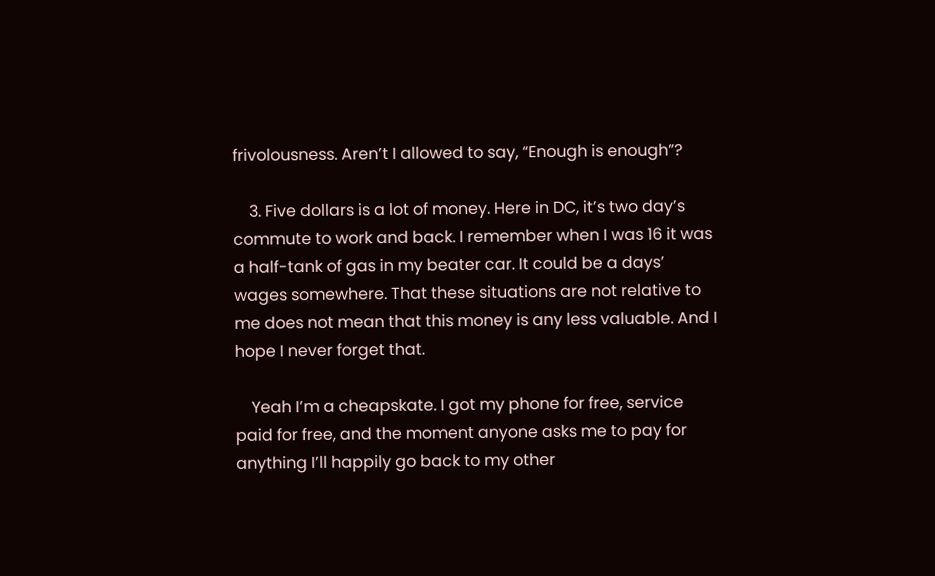frivolousness. Aren’t I allowed to say, “Enough is enough”?

    3. Five dollars is a lot of money. Here in DC, it’s two day’s commute to work and back. I remember when I was 16 it was a half-tank of gas in my beater car. It could be a days’ wages somewhere. That these situations are not relative to me does not mean that this money is any less valuable. And I hope I never forget that.

    Yeah I’m a cheapskate. I got my phone for free, service paid for free, and the moment anyone asks me to pay for anything I’ll happily go back to my other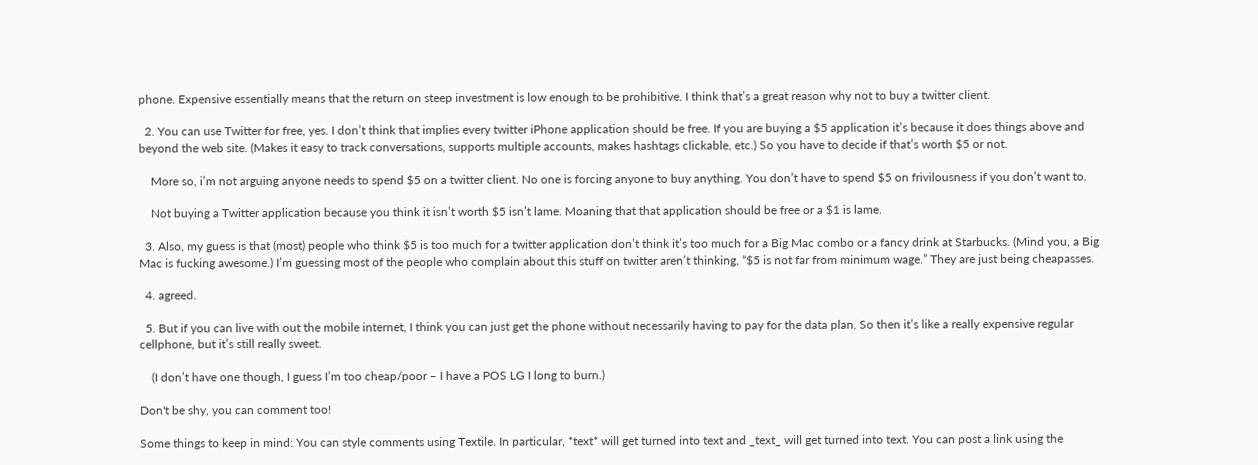phone. Expensive essentially means that the return on steep investment is low enough to be prohibitive. I think that’s a great reason why not to buy a twitter client.

  2. You can use Twitter for free, yes. I don’t think that implies every twitter iPhone application should be free. If you are buying a $5 application it’s because it does things above and beyond the web site. (Makes it easy to track conversations, supports multiple accounts, makes hashtags clickable, etc.) So you have to decide if that’s worth $5 or not.

    More so, i’m not arguing anyone needs to spend $5 on a twitter client. No one is forcing anyone to buy anything. You don’t have to spend $5 on frivilousness if you don’t want to.

    Not buying a Twitter application because you think it isn’t worth $5 isn’t lame. Moaning that that application should be free or a $1 is lame.

  3. Also, my guess is that (most) people who think $5 is too much for a twitter application don’t think it’s too much for a Big Mac combo or a fancy drink at Starbucks. (Mind you, a Big Mac is fucking awesome.) I’m guessing most of the people who complain about this stuff on twitter aren’t thinking, “$5 is not far from minimum wage.” They are just being cheapasses.

  4. agreed.

  5. But if you can live with out the mobile internet, I think you can just get the phone without necessarily having to pay for the data plan. So then it’s like a really expensive regular cellphone, but it’s still really sweet.

    (I don’t have one though, I guess I’m too cheap/poor – I have a POS LG I long to burn.)

Don't be shy, you can comment too!

Some things to keep in mind: You can style comments using Textile. In particular, *text* will get turned into text and _text_ will get turned into text. You can post a link using the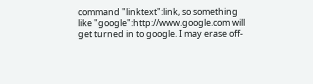command "linktext":link, so something like "google":http://www.google.com will get turned in to google. I may erase off-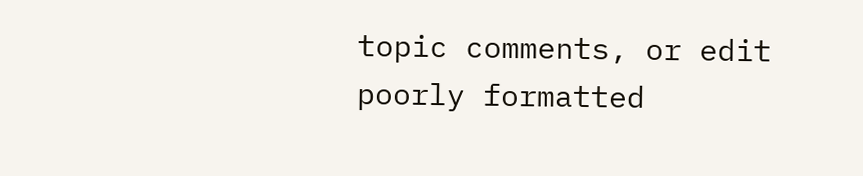topic comments, or edit poorly formatted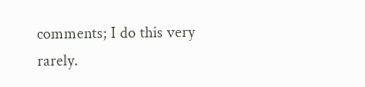comments; I do this very rarely.